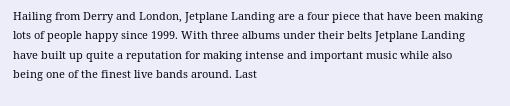Hailing from Derry and London, Jetplane Landing are a four piece that have been making lots of people happy since 1999. With three albums under their belts Jetplane Landing have built up quite a reputation for making intense and important music while also being one of the finest live bands around. Last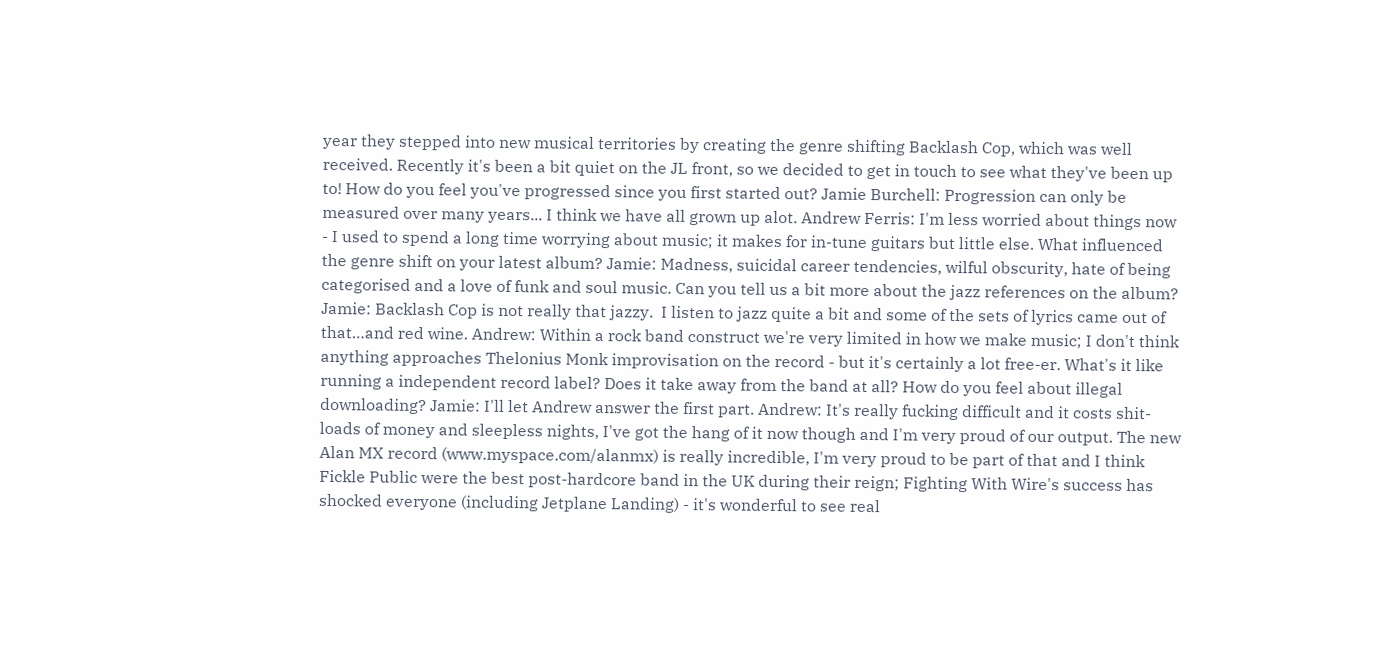year they stepped into new musical territories by creating the genre shifting Backlash Cop, which was well received. Recently it's been a bit quiet on the JL front, so we decided to get in touch to see what they've been up to! How do you feel you've progressed since you first started out? Jamie Burchell: Progression can only be measured over many years... I think we have all grown up alot. Andrew Ferris: I'm less worried about things now - I used to spend a long time worrying about music; it makes for in-tune guitars but little else. What influenced the genre shift on your latest album? Jamie: Madness, suicidal career tendencies, wilful obscurity, hate of being categorised and a love of funk and soul music. Can you tell us a bit more about the jazz references on the album? Jamie: Backlash Cop is not really that jazzy.  I listen to jazz quite a bit and some of the sets of lyrics came out of that…and red wine. Andrew: Within a rock band construct we're very limited in how we make music; I don't think anything approaches Thelonius Monk improvisation on the record - but it's certainly a lot free-er. What's it like running a independent record label? Does it take away from the band at all? How do you feel about illegal downloading? Jamie: I'll let Andrew answer the first part. Andrew: It's really fucking difficult and it costs shit-loads of money and sleepless nights, I've got the hang of it now though and I'm very proud of our output. The new Alan MX record (www.myspace.com/alanmx) is really incredible, I'm very proud to be part of that and I think Fickle Public were the best post-hardcore band in the UK during their reign; Fighting With Wire's success has shocked everyone (including Jetplane Landing) - it's wonderful to see real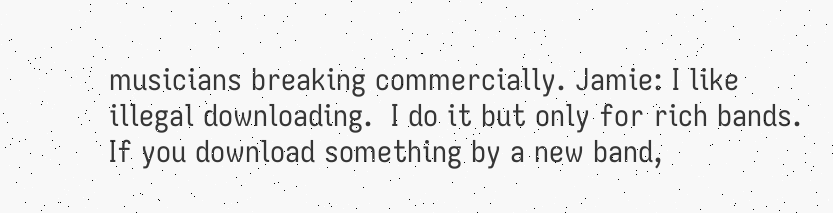musicians breaking commercially. Jamie: I like illegal downloading.  I do it but only for rich bands.  If you download something by a new band,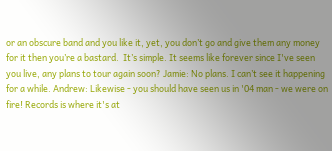or an obscure band and you like it, yet, you don’t go and give them any money for it then you’re a bastard.  It’s simple. It seems like forever since I've seen you live, any plans to tour again soon? Jamie: No plans. I can’t see it happening for a while. Andrew: Likewise - you should have seen us in '04 man - we were on fire! Records is where it's at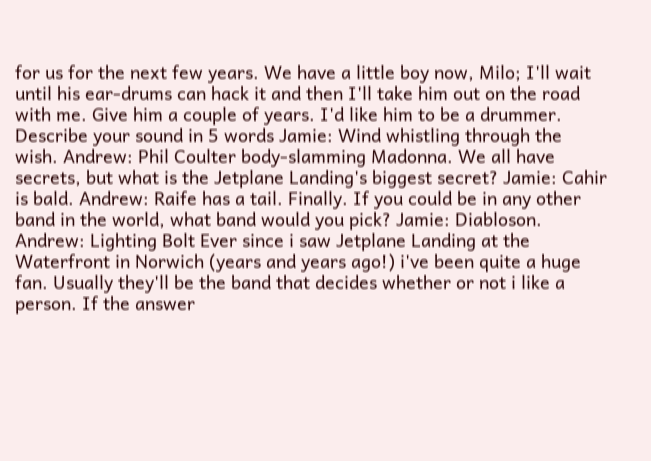for us for the next few years. We have a little boy now, Milo; I'll wait until his ear-drums can hack it and then I'll take him out on the road with me. Give him a couple of years. I'd like him to be a drummer. Describe your sound in 5 words Jamie: Wind whistling through the wish. Andrew: Phil Coulter body-slamming Madonna. We all have secrets, but what is the Jetplane Landing's biggest secret? Jamie: Cahir is bald. Andrew: Raife has a tail. Finally. If you could be in any other band in the world, what band would you pick? Jamie: Diabloson. Andrew: Lighting Bolt Ever since i saw Jetplane Landing at the Waterfront in Norwich (years and years ago!) i've been quite a huge fan. Usually they'll be the band that decides whether or not i like a person. If the answer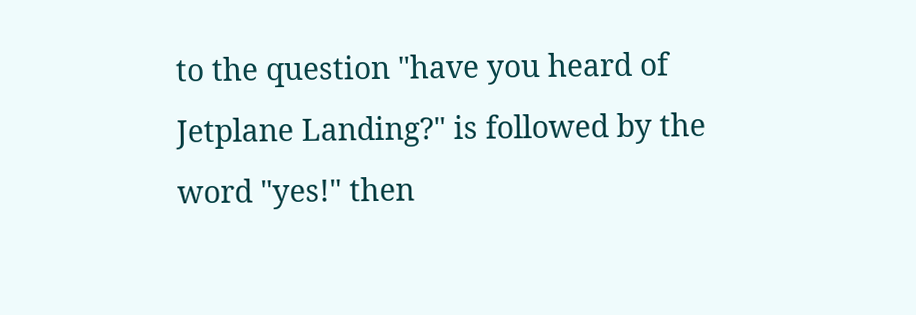to the question "have you heard of Jetplane Landing?" is followed by the word "yes!" then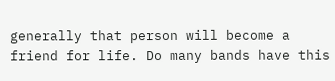generally that person will become a friend for life. Do many bands have this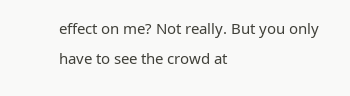effect on me? Not really. But you only have to see the crowd at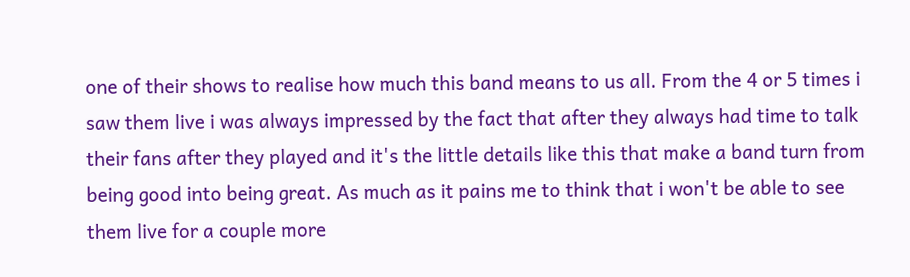one of their shows to realise how much this band means to us all. From the 4 or 5 times i saw them live i was always impressed by the fact that after they always had time to talk their fans after they played and it's the little details like this that make a band turn from being good into being great. As much as it pains me to think that i won't be able to see them live for a couple more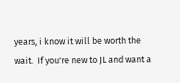years, i know it will be worth the wait.  If you're new to JL and want a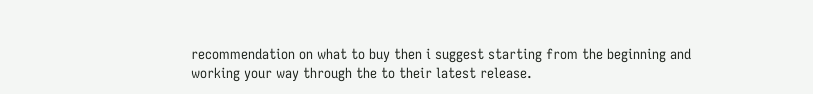recommendation on what to buy then i suggest starting from the beginning and working your way through the to their latest release.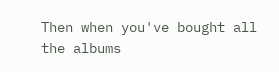Then when you've bought all the albums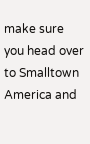make sure you head over to Smalltown America and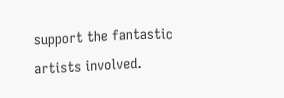support the fantastic artists involved.